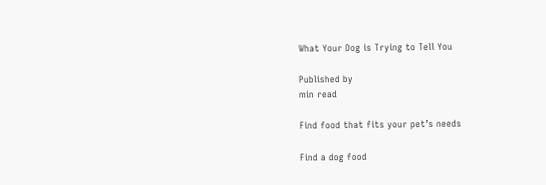What Your Dog is Trying to Tell You

Published by
min read

Find food that fits your pet’s needs

Find a dog food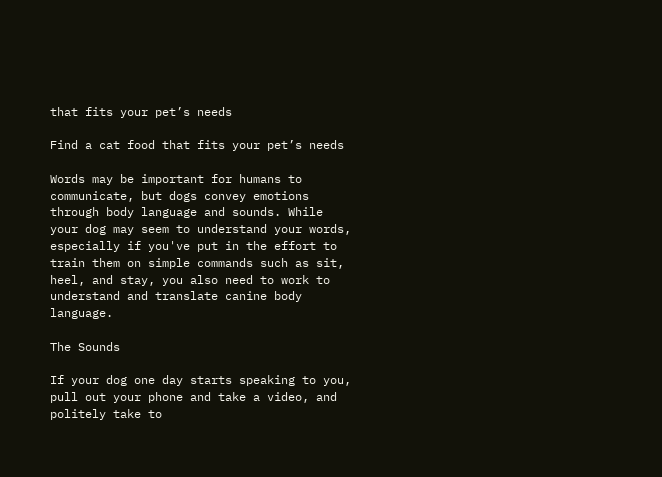that fits your pet’s needs

Find a cat food that fits your pet’s needs

Words may be important for humans to communicate, but dogs convey emotions through body language and sounds. While your dog may seem to understand your words, especially if you've put in the effort to train them on simple commands such as sit, heel, and stay, you also need to work to understand and translate canine body language.

The Sounds

If your dog one day starts speaking to you, pull out your phone and take a video, and politely take to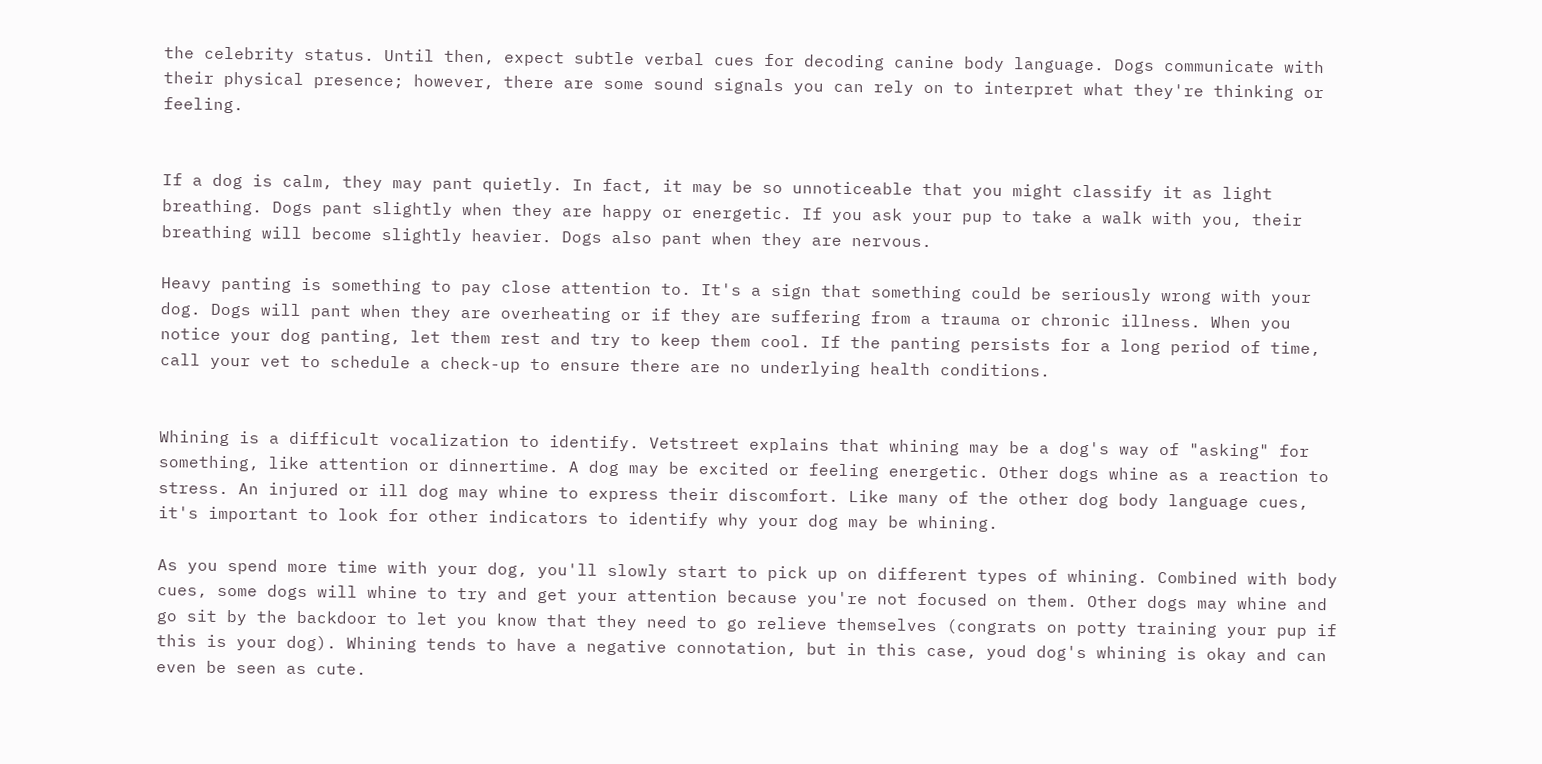the celebrity status. Until then, expect subtle verbal cues for decoding canine body language. Dogs communicate with their physical presence; however, there are some sound signals you can rely on to interpret what they're thinking or feeling.


If a dog is calm, they may pant quietly. In fact, it may be so unnoticeable that you might classify it as light breathing. Dogs pant slightly when they are happy or energetic. If you ask your pup to take a walk with you, their breathing will become slightly heavier. Dogs also pant when they are nervous.

Heavy panting is something to pay close attention to. It's a sign that something could be seriously wrong with your dog. Dogs will pant when they are overheating or if they are suffering from a trauma or chronic illness. When you notice your dog panting, let them rest and try to keep them cool. If the panting persists for a long period of time, call your vet to schedule a check-up to ensure there are no underlying health conditions.


Whining is a difficult vocalization to identify. Vetstreet explains that whining may be a dog's way of "asking" for something, like attention or dinnertime. A dog may be excited or feeling energetic. Other dogs whine as a reaction to stress. An injured or ill dog may whine to express their discomfort. Like many of the other dog body language cues, it's important to look for other indicators to identify why your dog may be whining.

As you spend more time with your dog, you'll slowly start to pick up on different types of whining. Combined with body cues, some dogs will whine to try and get your attention because you're not focused on them. Other dogs may whine and go sit by the backdoor to let you know that they need to go relieve themselves (congrats on potty training your pup if this is your dog). Whining tends to have a negative connotation, but in this case, youd dog's whining is okay and can even be seen as cute.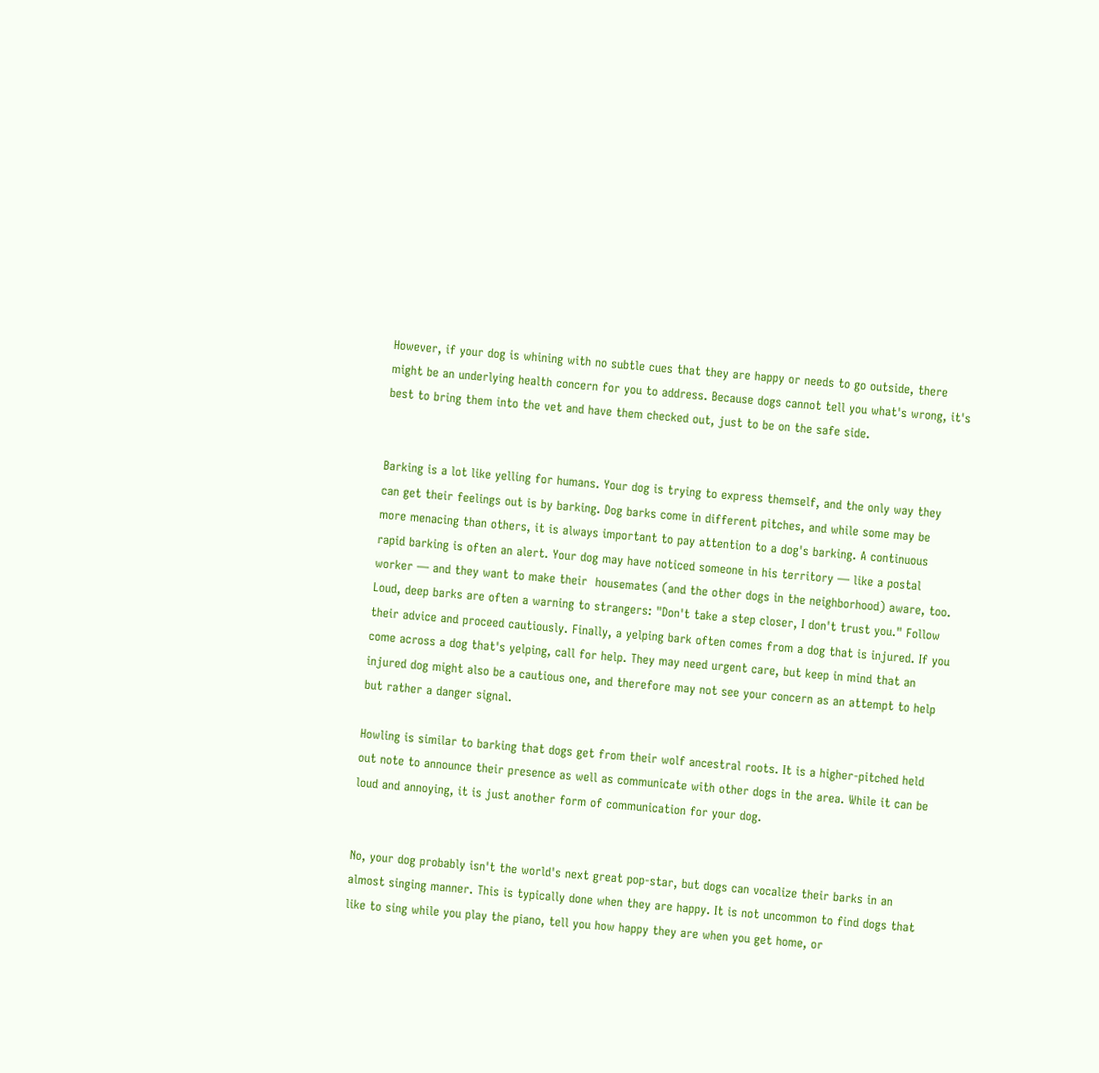However, if your dog is whining with no subtle cues that they are happy or needs to go outside, there might be an underlying health concern for you to address. Because dogs cannot tell you what's wrong, it's best to bring them into the vet and have them checked out, just to be on the safe side.


Barking is a lot like yelling for humans. Your dog is trying to express themself, and the only way they can get their feelings out is by barking. Dog barks come in different pitches, and while some may be more menacing than others, it is always important to pay attention to a dog's barking. A continuous rapid barking is often an alert. Your dog may have noticed someone in his territory — like a postal worker — and they want to make their  housemates (and the other dogs in the neighborhood) aware, too. Loud, deep barks are often a warning to strangers: "Don't take a step closer, I don't trust you." Follow their advice and proceed cautiously. Finally, a yelping bark often comes from a dog that is injured. If you come across a dog that's yelping, call for help. They may need urgent care, but keep in mind that an injured dog might also be a cautious one, and therefore may not see your concern as an attempt to help but rather a danger signal.

Howling is similar to barking that dogs get from their wolf ancestral roots. It is a higher-pitched held out note to announce their presence as well as communicate with other dogs in the area. While it can be loud and annoying, it is just another form of communication for your dog.


No, your dog probably isn't the world's next great pop-star, but dogs can vocalize their barks in an almost singing manner. This is typically done when they are happy. It is not uncommon to find dogs that like to sing while you play the piano, tell you how happy they are when you get home, or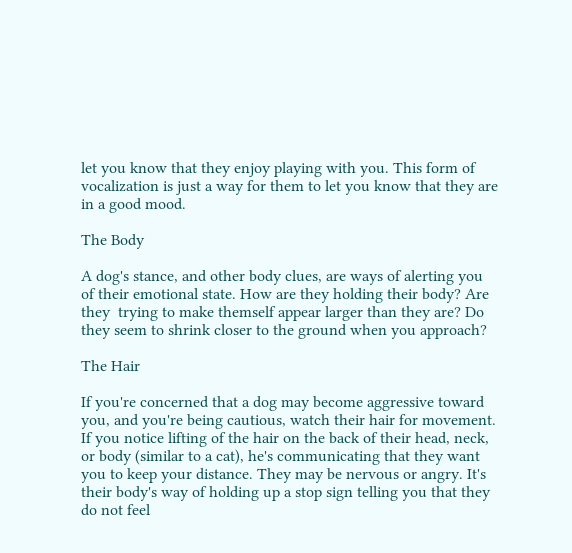let you know that they enjoy playing with you. This form of vocalization is just a way for them to let you know that they are in a good mood.

The Body

A dog's stance, and other body clues, are ways of alerting you of their emotional state. How are they holding their body? Are they  trying to make themself appear larger than they are? Do they seem to shrink closer to the ground when you approach?

The Hair

If you're concerned that a dog may become aggressive toward you, and you're being cautious, watch their hair for movement. If you notice lifting of the hair on the back of their head, neck, or body (similar to a cat), he's communicating that they want you to keep your distance. They may be nervous or angry. It's their body's way of holding up a stop sign telling you that they do not feel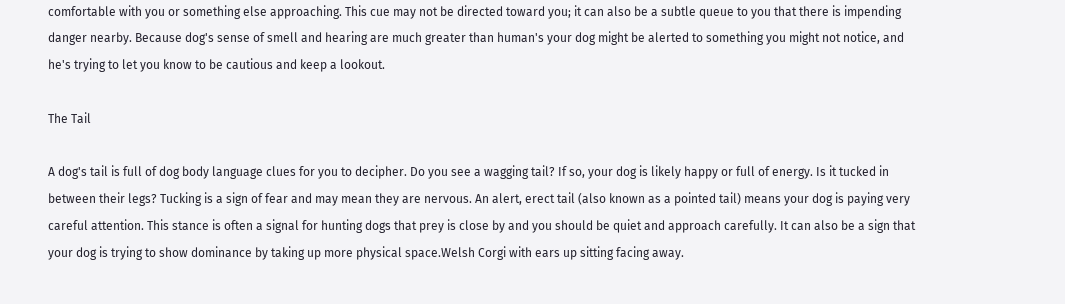comfortable with you or something else approaching. This cue may not be directed toward you; it can also be a subtle queue to you that there is impending danger nearby. Because dog's sense of smell and hearing are much greater than human's your dog might be alerted to something you might not notice, and he's trying to let you know to be cautious and keep a lookout.

The Tail

A dog's tail is full of dog body language clues for you to decipher. Do you see a wagging tail? If so, your dog is likely happy or full of energy. Is it tucked in between their legs? Tucking is a sign of fear and may mean they are nervous. An alert, erect tail (also known as a pointed tail) means your dog is paying very careful attention. This stance is often a signal for hunting dogs that prey is close by and you should be quiet and approach carefully. It can also be a sign that your dog is trying to show dominance by taking up more physical space.Welsh Corgi with ears up sitting facing away.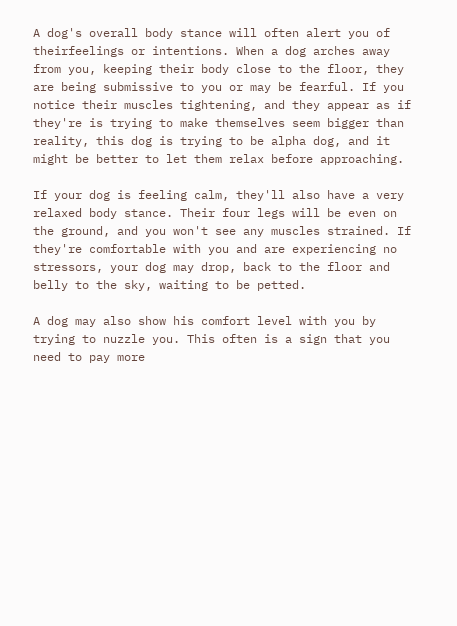A dog's overall body stance will often alert you of theirfeelings or intentions. When a dog arches away from you, keeping their body close to the floor, they are being submissive to you or may be fearful. If you notice their muscles tightening, and they appear as if they're is trying to make themselves seem bigger than reality, this dog is trying to be alpha dog, and it might be better to let them relax before approaching.

If your dog is feeling calm, they'll also have a very relaxed body stance. Their four legs will be even on the ground, and you won't see any muscles strained. If they're comfortable with you and are experiencing no stressors, your dog may drop, back to the floor and belly to the sky, waiting to be petted.

A dog may also show his comfort level with you by trying to nuzzle you. This often is a sign that you need to pay more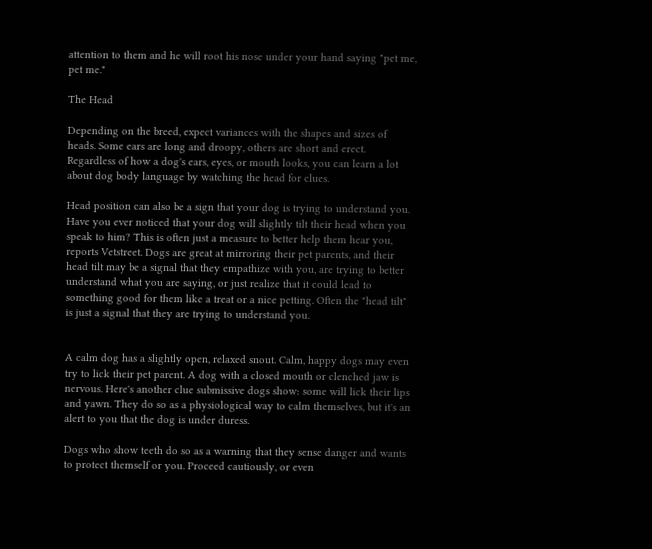attention to them and he will root his nose under your hand saying "pet me, pet me."

The Head

Depending on the breed, expect variances with the shapes and sizes of heads. Some ears are long and droopy, others are short and erect. Regardless of how a dog's ears, eyes, or mouth looks, you can learn a lot about dog body language by watching the head for clues.

Head position can also be a sign that your dog is trying to understand you. Have you ever noticed that your dog will slightly tilt their head when you speak to him? This is often just a measure to better help them hear you, reports Vetstreet. Dogs are great at mirroring their pet parents, and their head tilt may be a signal that they empathize with you, are trying to better understand what you are saying, or just realize that it could lead to something good for them like a treat or a nice petting. Often the "head tilt" is just a signal that they are trying to understand you.


A calm dog has a slightly open, relaxed snout. Calm, happy dogs may even try to lick their pet parent. A dog with a closed mouth or clenched jaw is nervous. Here's another clue submissive dogs show: some will lick their lips and yawn. They do so as a physiological way to calm themselves, but it's an alert to you that the dog is under duress.

Dogs who show teeth do so as a warning that they sense danger and wants to protect themself or you. Proceed cautiously, or even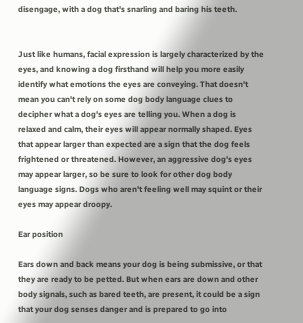disengage, with a dog that's snarling and baring his teeth.


Just like humans, facial expression is largely characterized by the eyes, and knowing a dog firsthand will help you more easily identify what emotions the eyes are conveying. That doesn't mean you can't rely on some dog body language clues to decipher what a dog's eyes are telling you. When a dog is relaxed and calm, their eyes will appear normally shaped. Eyes that appear larger than expected are a sign that the dog feels frightened or threatened. However, an aggressive dog's eyes may appear larger, so be sure to look for other dog body language signs. Dogs who aren't feeling well may squint or their eyes may appear droopy.

Ear position

Ears down and back means your dog is being submissive, or that they are ready to be petted. But when ears are down and other body signals, such as bared teeth, are present, it could be a sign that your dog senses danger and is prepared to go into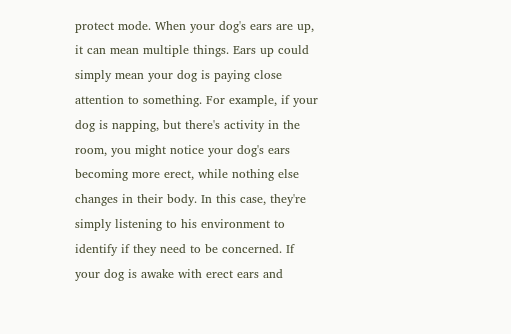protect mode. When your dog's ears are up, it can mean multiple things. Ears up could simply mean your dog is paying close attention to something. For example, if your dog is napping, but there's activity in the room, you might notice your dog's ears becoming more erect, while nothing else changes in their body. In this case, they're simply listening to his environment to identify if they need to be concerned. If your dog is awake with erect ears and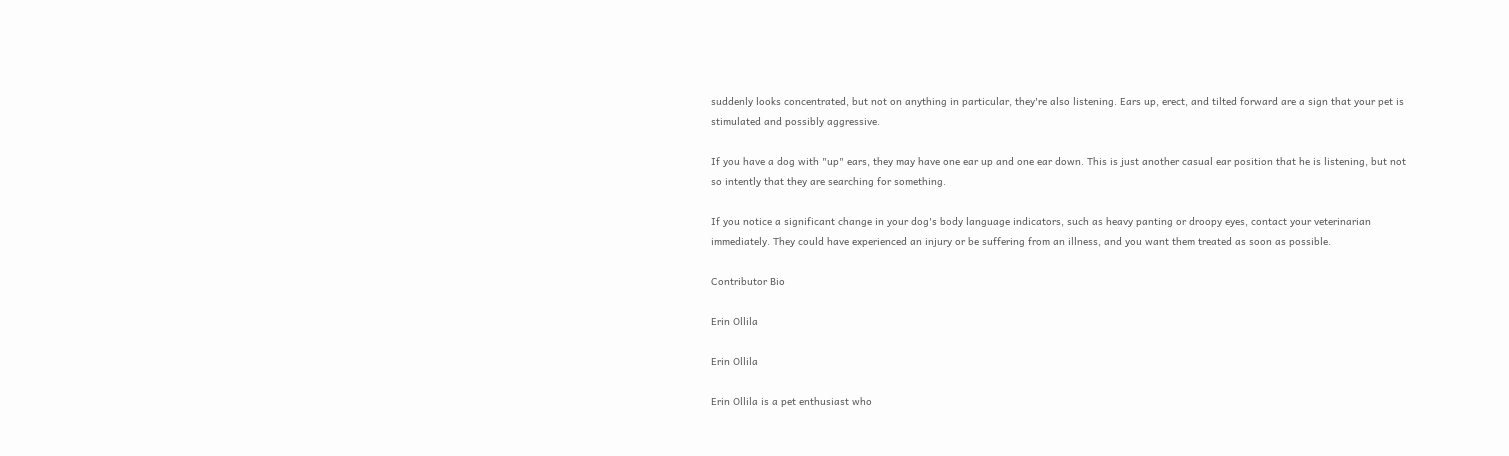suddenly looks concentrated, but not on anything in particular, they're also listening. Ears up, erect, and tilted forward are a sign that your pet is stimulated and possibly aggressive.

If you have a dog with "up" ears, they may have one ear up and one ear down. This is just another casual ear position that he is listening, but not so intently that they are searching for something.

If you notice a significant change in your dog's body language indicators, such as heavy panting or droopy eyes, contact your veterinarian immediately. They could have experienced an injury or be suffering from an illness, and you want them treated as soon as possible.

Contributor Bio

Erin Ollila

Erin Ollila

Erin Ollila is a pet enthusiast who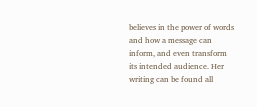believes in the power of words and how a message can inform, and even transform its intended audience. Her writing can be found all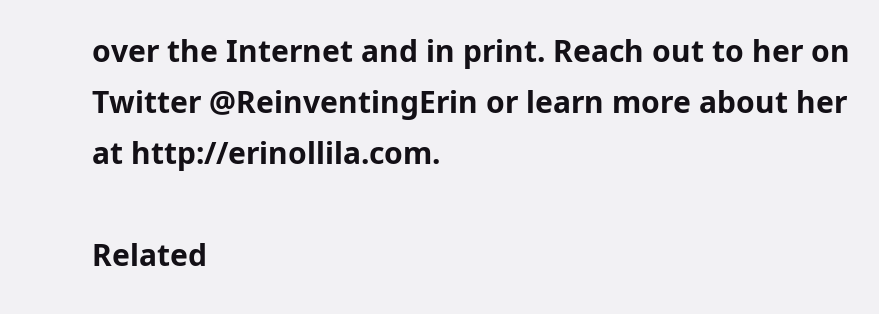over the Internet and in print. Reach out to her on Twitter @ReinventingErin or learn more about her at http://erinollila.com.

Related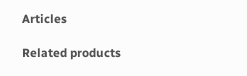Articles

Related products